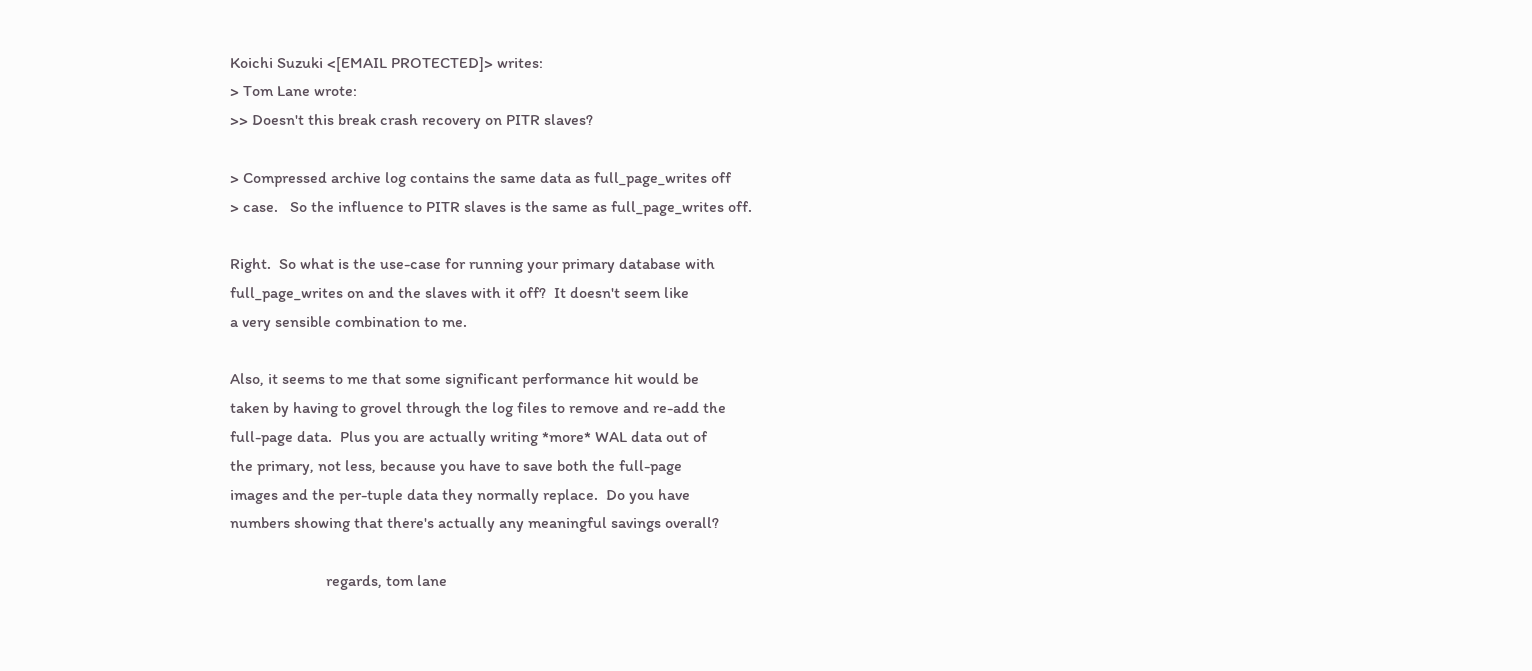Koichi Suzuki <[EMAIL PROTECTED]> writes:
> Tom Lane wrote:
>> Doesn't this break crash recovery on PITR slaves?

> Compressed archive log contains the same data as full_page_writes off
> case.   So the influence to PITR slaves is the same as full_page_writes off.

Right.  So what is the use-case for running your primary database with
full_page_writes on and the slaves with it off?  It doesn't seem like
a very sensible combination to me.

Also, it seems to me that some significant performance hit would be
taken by having to grovel through the log files to remove and re-add the
full-page data.  Plus you are actually writing *more* WAL data out of
the primary, not less, because you have to save both the full-page
images and the per-tuple data they normally replace.  Do you have
numbers showing that there's actually any meaningful savings overall?

                        regards, tom lane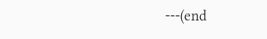---(end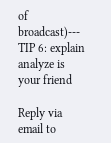of broadcast)---
TIP 6: explain analyze is your friend

Reply via email to